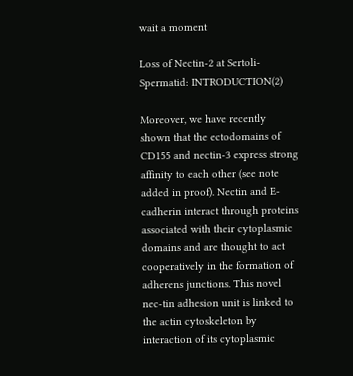wait a moment

Loss of Nectin-2 at Sertoli-Spermatid: INTRODUCTION(2)

Moreover, we have recently shown that the ectodomains of CD155 and nectin-3 express strong affinity to each other (see note added in proof). Nectin and E-cadherin interact through proteins associated with their cytoplasmic domains and are thought to act cooperatively in the formation of adherens junctions. This novel nec-tin adhesion unit is linked to the actin cytoskeleton by interaction of its cytoplasmic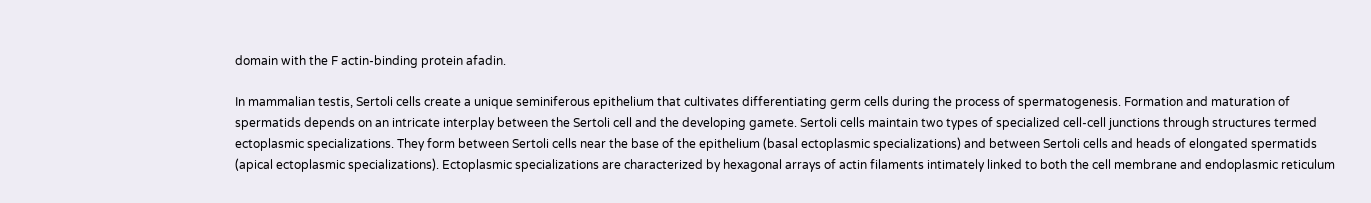domain with the F actin-binding protein afadin.

In mammalian testis, Sertoli cells create a unique seminiferous epithelium that cultivates differentiating germ cells during the process of spermatogenesis. Formation and maturation of spermatids depends on an intricate interplay between the Sertoli cell and the developing gamete. Sertoli cells maintain two types of specialized cell-cell junctions through structures termed ectoplasmic specializations. They form between Sertoli cells near the base of the epithelium (basal ectoplasmic specializations) and between Sertoli cells and heads of elongated spermatids (apical ectoplasmic specializations). Ectoplasmic specializations are characterized by hexagonal arrays of actin filaments intimately linked to both the cell membrane and endoplasmic reticulum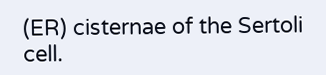(ER) cisternae of the Sertoli cell.